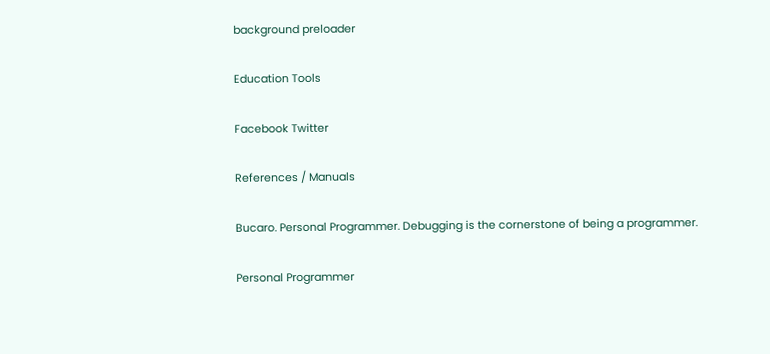background preloader

Education Tools

Facebook Twitter

References / Manuals

Bucaro. Personal Programmer. Debugging is the cornerstone of being a programmer.

Personal Programmer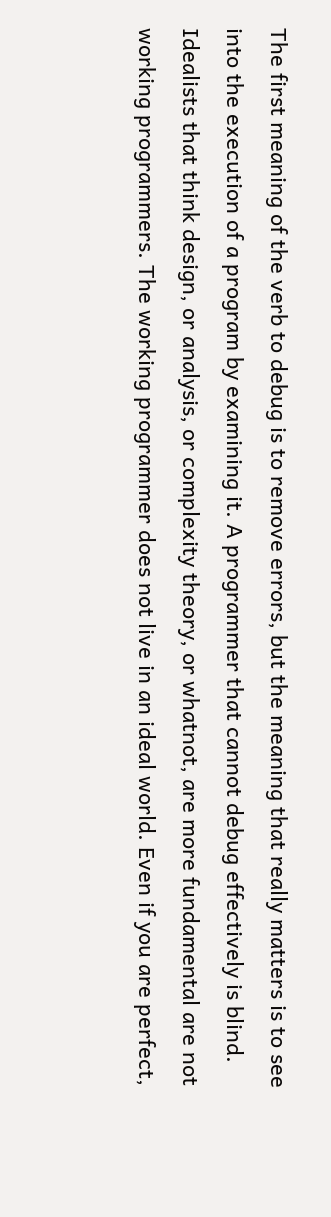The first meaning of the verb to debug is to remove errors, but the meaning that really matters is to see into the execution of a program by examining it. A programmer that cannot debug effectively is blind. Idealists that think design, or analysis, or complexity theory, or whatnot, are more fundamental are not working programmers. The working programmer does not live in an ideal world. Even if you are perfect,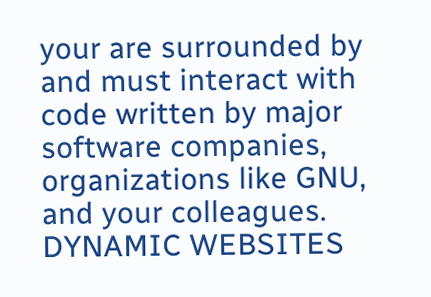your are surrounded by and must interact with code written by major software companies, organizations like GNU, and your colleagues. DYNAMIC WEBSITES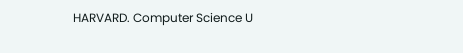HARVARD. Computer Science U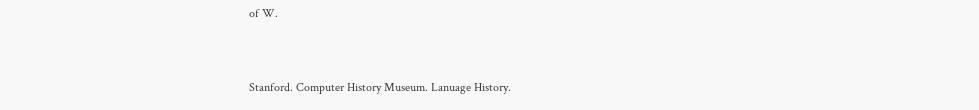of W.


Stanford. Computer History Museum. Lanuage History.